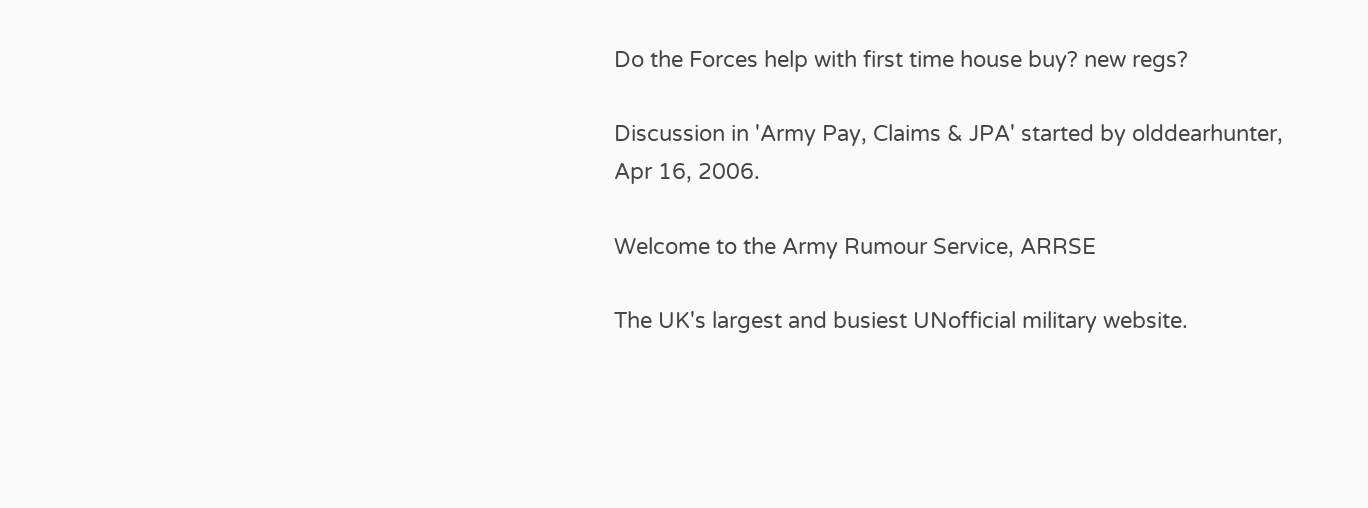Do the Forces help with first time house buy? new regs?

Discussion in 'Army Pay, Claims & JPA' started by olddearhunter, Apr 16, 2006.

Welcome to the Army Rumour Service, ARRSE

The UK's largest and busiest UNofficial military website.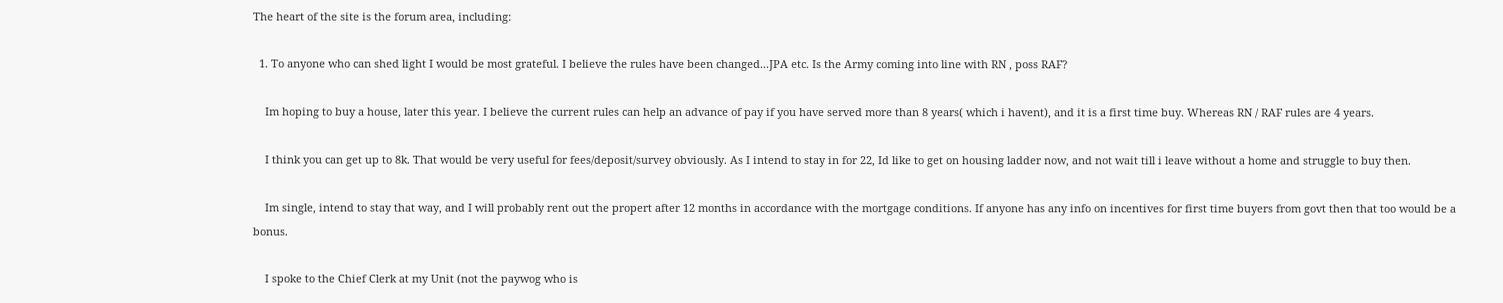The heart of the site is the forum area, including:

  1. To anyone who can shed light I would be most grateful. I believe the rules have been changed...JPA etc. Is the Army coming into line with RN , poss RAF?

    Im hoping to buy a house, later this year. I believe the current rules can help an advance of pay if you have served more than 8 years( which i havent), and it is a first time buy. Whereas RN / RAF rules are 4 years.

    I think you can get up to 8k. That would be very useful for fees/deposit/survey obviously. As I intend to stay in for 22, Id like to get on housing ladder now, and not wait till i leave without a home and struggle to buy then.

    Im single, intend to stay that way, and I will probably rent out the propert after 12 months in accordance with the mortgage conditions. If anyone has any info on incentives for first time buyers from govt then that too would be a bonus.

    I spoke to the Chief Clerk at my Unit (not the paywog who is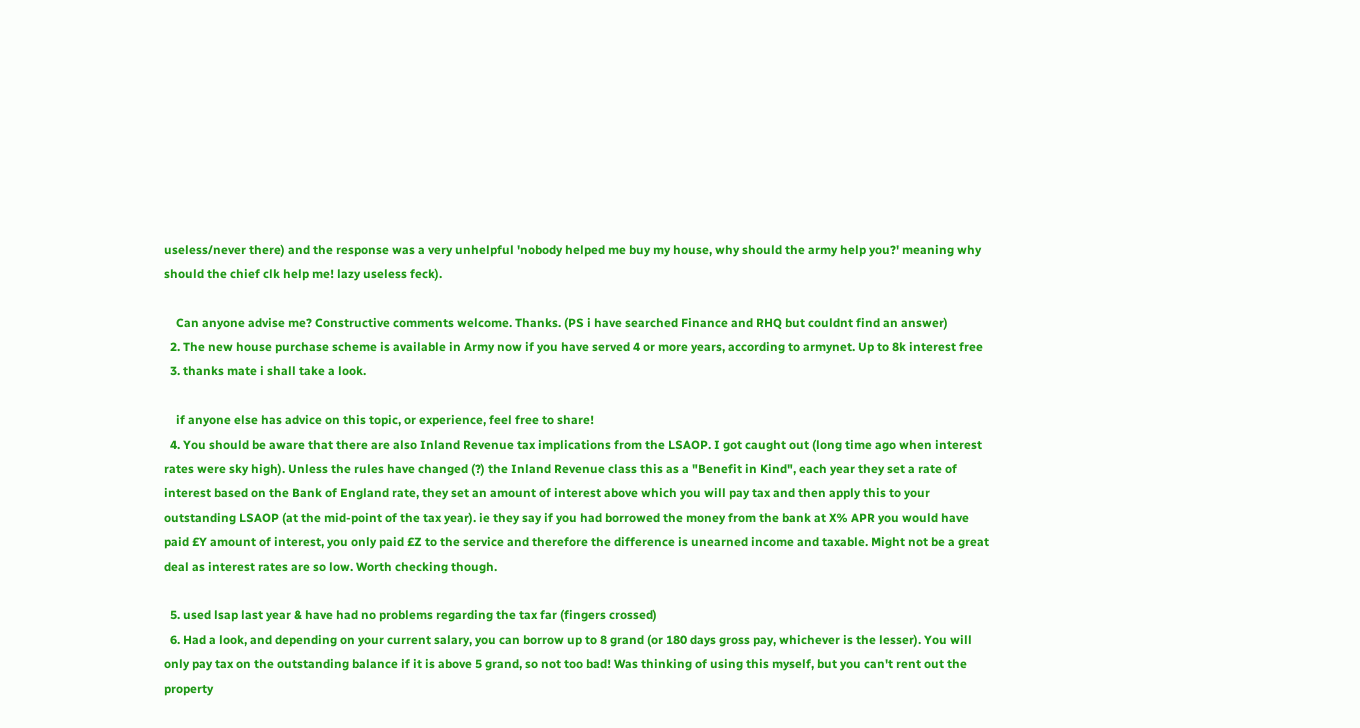useless/never there) and the response was a very unhelpful 'nobody helped me buy my house, why should the army help you?' meaning why should the chief clk help me! lazy useless feck).

    Can anyone advise me? Constructive comments welcome. Thanks. (PS i have searched Finance and RHQ but couldnt find an answer)
  2. The new house purchase scheme is available in Army now if you have served 4 or more years, according to armynet. Up to 8k interest free
  3. thanks mate i shall take a look.

    if anyone else has advice on this topic, or experience, feel free to share!
  4. You should be aware that there are also Inland Revenue tax implications from the LSAOP. I got caught out (long time ago when interest rates were sky high). Unless the rules have changed (?) the Inland Revenue class this as a "Benefit in Kind", each year they set a rate of interest based on the Bank of England rate, they set an amount of interest above which you will pay tax and then apply this to your outstanding LSAOP (at the mid-point of the tax year). ie they say if you had borrowed the money from the bank at X% APR you would have paid £Y amount of interest, you only paid £Z to the service and therefore the difference is unearned income and taxable. Might not be a great deal as interest rates are so low. Worth checking though.

  5. used lsap last year & have had no problems regarding the tax far (fingers crossed)
  6. Had a look, and depending on your current salary, you can borrow up to 8 grand (or 180 days gross pay, whichever is the lesser). You will only pay tax on the outstanding balance if it is above 5 grand, so not too bad! Was thinking of using this myself, but you can't rent out the property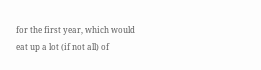for the first year, which would eat up a lot (if not all) of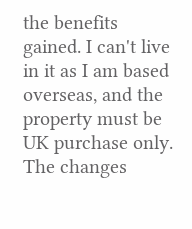the benefits gained. I can't live in it as I am based overseas, and the property must be UK purchase only. The changes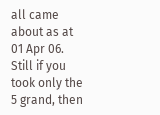all came about as at 01 Apr 06. Still if you took only the 5 grand, then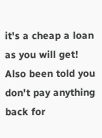it's a cheap a loan as you will get! Also been told you don't pay anything back for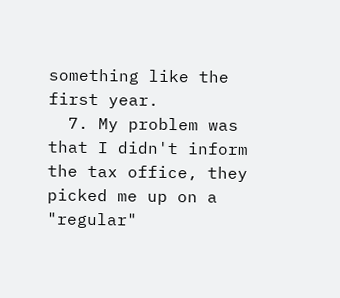something like the first year.
  7. My problem was that I didn't inform the tax office, they picked me up on a "regular"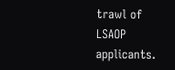trawl of LSAOP applicants.